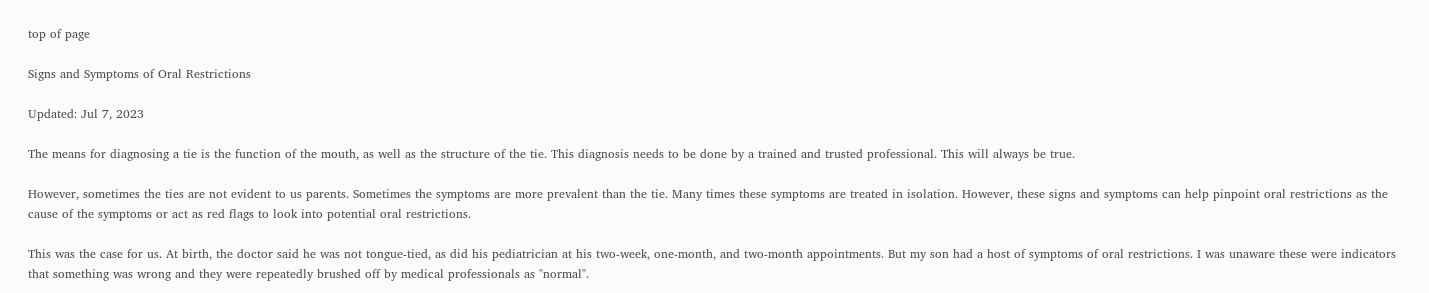top of page

Signs and Symptoms of Oral Restrictions

Updated: Jul 7, 2023

The means for diagnosing a tie is the function of the mouth, as well as the structure of the tie. This diagnosis needs to be done by a trained and trusted professional. This will always be true.

However, sometimes the ties are not evident to us parents. Sometimes the symptoms are more prevalent than the tie. Many times these symptoms are treated in isolation. However, these signs and symptoms can help pinpoint oral restrictions as the cause of the symptoms or act as red flags to look into potential oral restrictions.

This was the case for us. At birth, the doctor said he was not tongue-tied, as did his pediatrician at his two-week, one-month, and two-month appointments. But my son had a host of symptoms of oral restrictions. I was unaware these were indicators that something was wrong and they were repeatedly brushed off by medical professionals as "normal".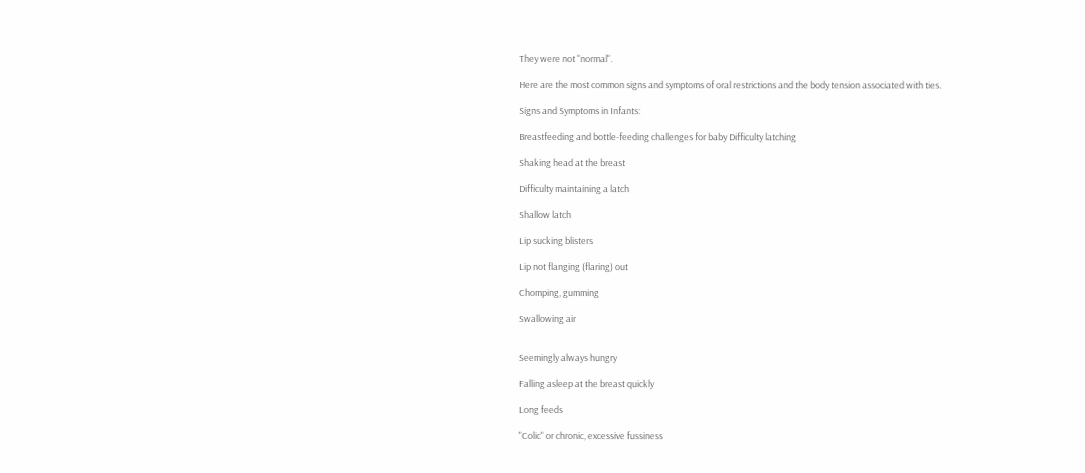They were not "normal".

Here are the most common signs and symptoms of oral restrictions and the body tension associated with ties.

Signs and Symptoms in Infants:

Breastfeeding and bottle-feeding challenges for baby Difficulty latching

Shaking head at the breast

Difficulty maintaining a latch

Shallow latch

Lip sucking blisters

Lip not flanging (flaring) out

Chomping, gumming

Swallowing air


Seemingly always hungry

Falling asleep at the breast quickly

Long feeds

"Colic" or chronic, excessive fussiness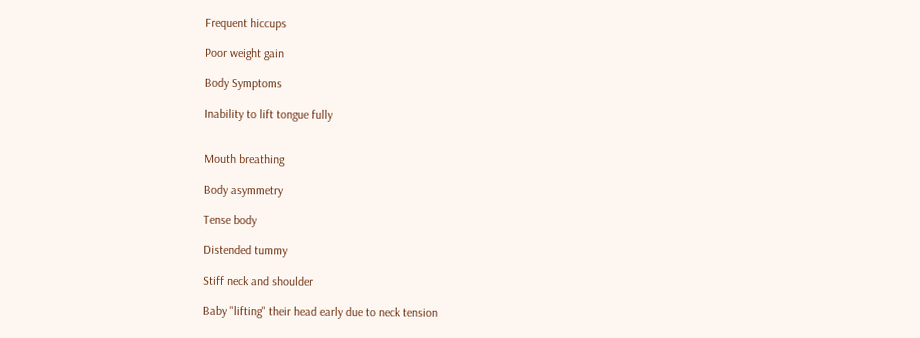Frequent hiccups

Poor weight gain

Body Symptoms

Inability to lift tongue fully


Mouth breathing

Body asymmetry

Tense body

Distended tummy

Stiff neck and shoulder

Baby "lifting" their head early due to neck tension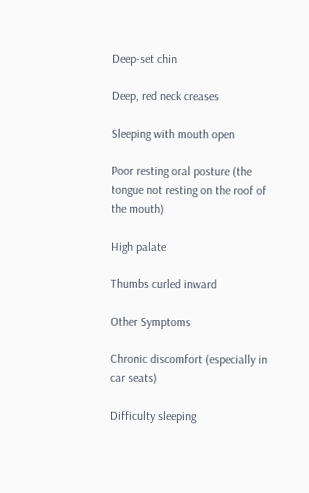Deep-set chin

Deep, red neck creases

Sleeping with mouth open

Poor resting oral posture (the tongue not resting on the roof of the mouth)

High palate

Thumbs curled inward

Other Symptoms

Chronic discomfort (especially in car seats)

Difficulty sleeping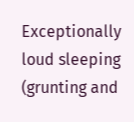Exceptionally loud sleeping (grunting and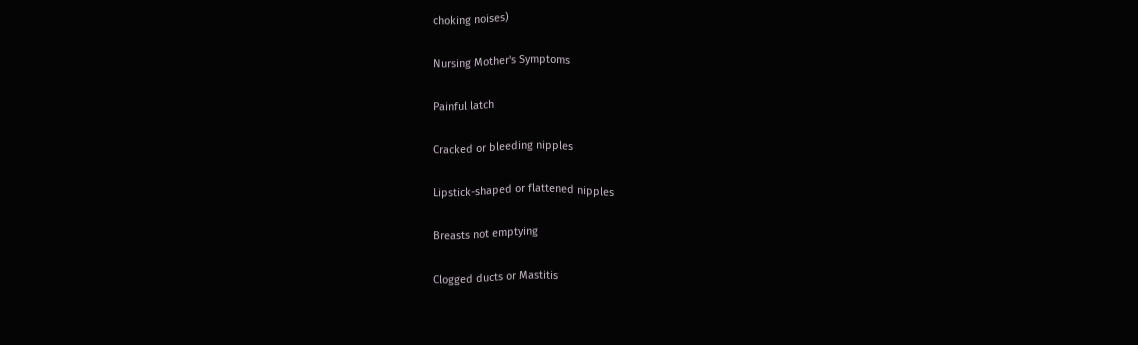choking noises)

Nursing Mother's Symptoms

Painful latch

Cracked or bleeding nipples

Lipstick-shaped or flattened nipples

Breasts not emptying

Clogged ducts or Mastitis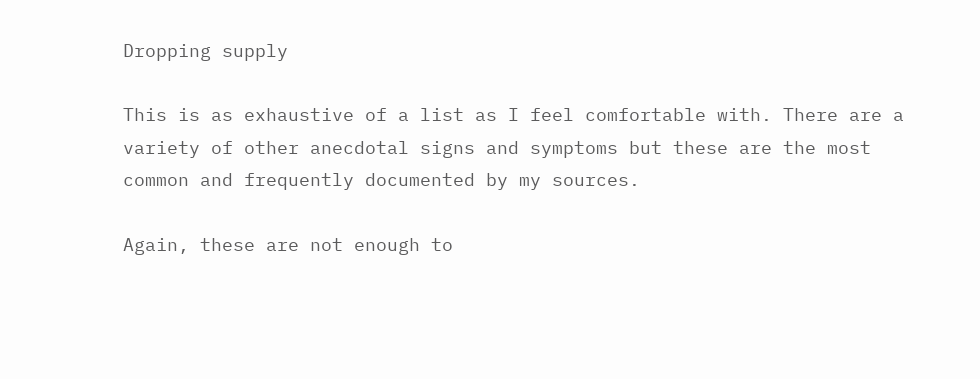Dropping supply

This is as exhaustive of a list as I feel comfortable with. There are a variety of other anecdotal signs and symptoms but these are the most common and frequently documented by my sources.

Again, these are not enough to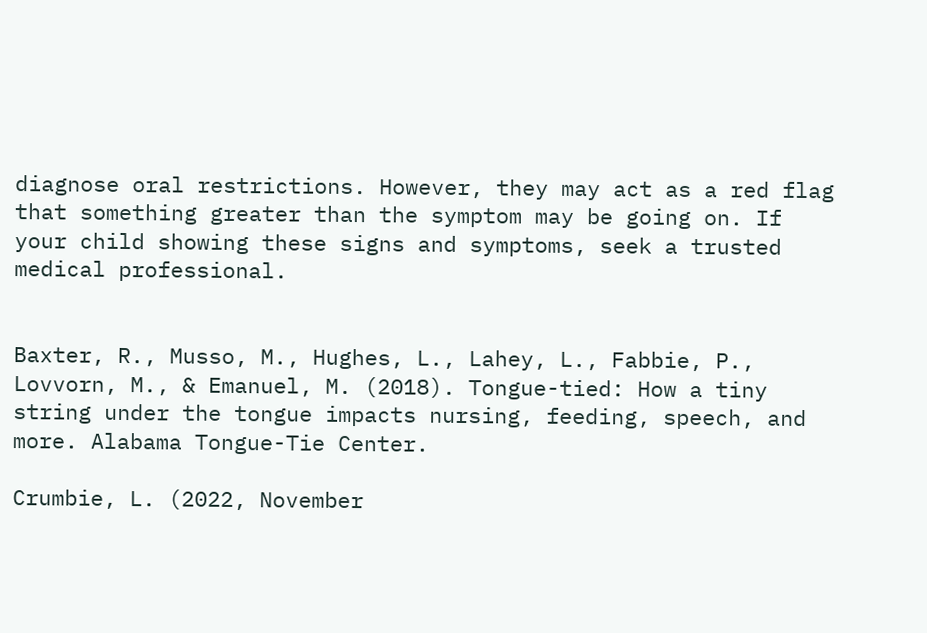diagnose oral restrictions. However, they may act as a red flag that something greater than the symptom may be going on. If your child showing these signs and symptoms, seek a trusted medical professional.


Baxter, R., Musso, M., Hughes, L., Lahey, L., Fabbie, P., Lovvorn, M., & Emanuel, M. (2018). Tongue-tied: How a tiny string under the tongue impacts nursing, feeding, speech, and more. Alabama Tongue-Tie Center.

Crumbie, L. (2022, November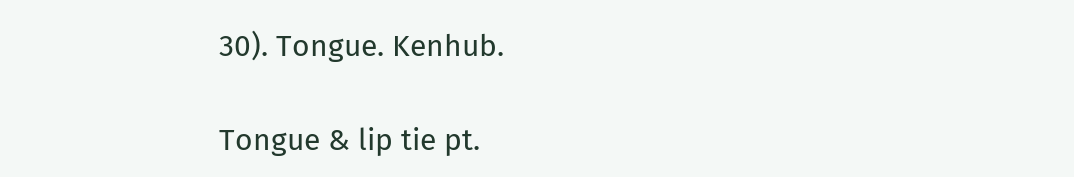30). Tongue. Kenhub.

Tongue & lip tie pt.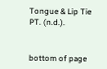Tongue & Lip Tie PT. (n.d.).


bottom of page